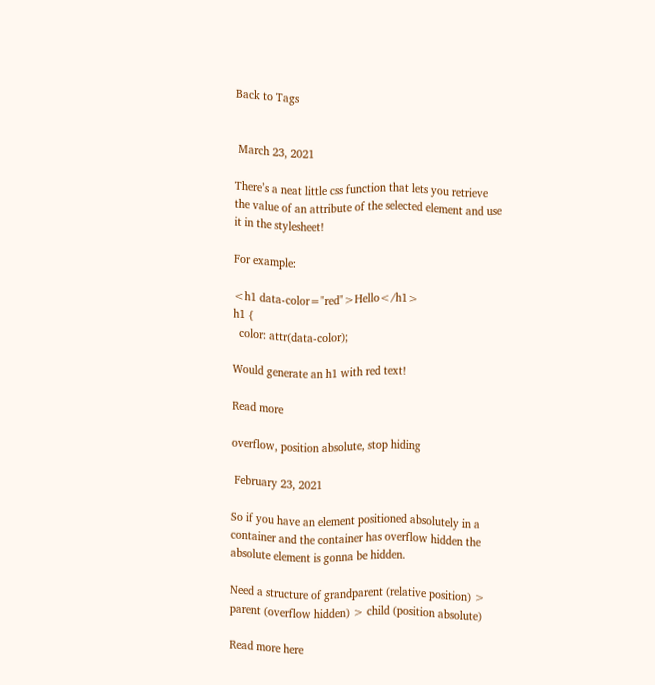Back to Tags


 March 23, 2021

There’s a neat little css function that lets you retrieve the value of an attribute of the selected element and use it in the stylesheet!

For example:

<h1 data-color="red">Hello</h1>
h1 {
  color: attr(data-color);

Would generate an h1 with red text!

Read more

overflow, position absolute, stop hiding

 February 23, 2021

So if you have an element positioned absolutely in a container and the container has overflow hidden the absolute element is gonna be hidden.

Need a structure of grandparent (relative position) > parent (overflow hidden) > child (position absolute)

Read more here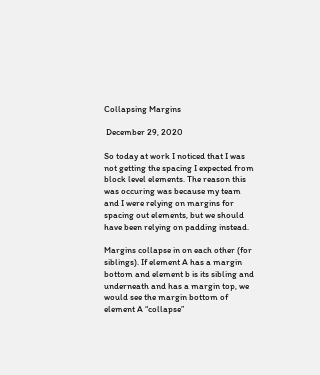Collapsing Margins

 December 29, 2020

So today at work I noticed that I was not getting the spacing I expected from block level elements. The reason this was occuring was because my team and I were relying on margins for spacing out elements, but we should have been relying on padding instead.

Margins collapse in on each other (for siblings). If element A has a margin bottom and element b is its sibling and underneath and has a margin top, we would see the margin bottom of element A “collapse”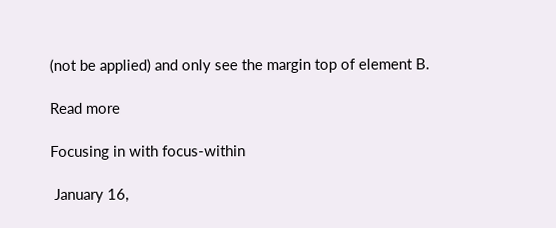(not be applied) and only see the margin top of element B.

Read more

Focusing in with focus-within

 January 16,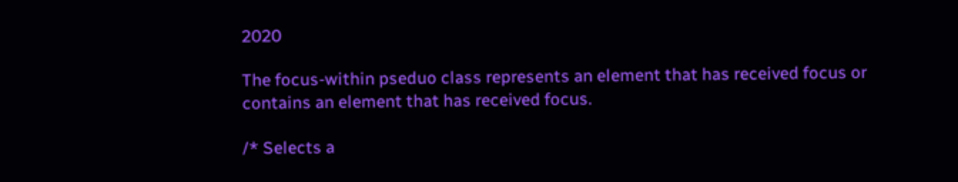2020

The focus-within pseduo class represents an element that has received focus or contains an element that has received focus.

/* Selects a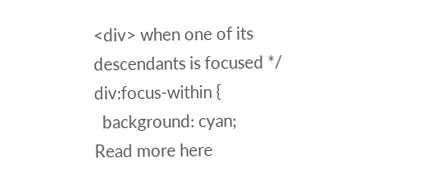<div> when one of its descendants is focused */
div:focus-within {
  background: cyan;
Read more here